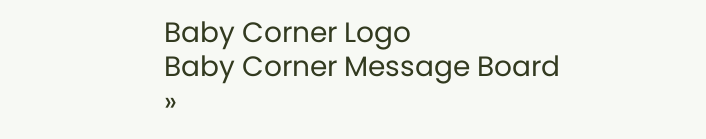Baby Corner Logo
Baby Corner Message Board »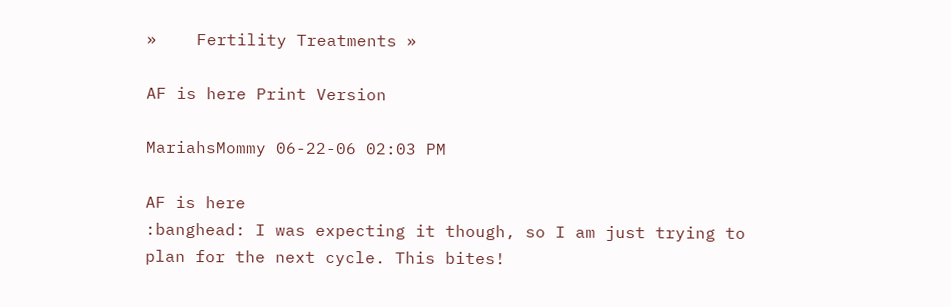»    Fertility Treatments »

AF is here Print Version

MariahsMommy 06-22-06 02:03 PM

AF is here
:banghead: I was expecting it though, so I am just trying to plan for the next cycle. This bites!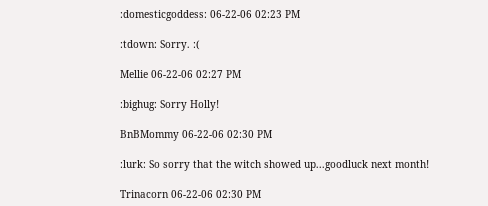:domesticgoddess: 06-22-06 02:23 PM

:tdown: Sorry. :(

Mellie 06-22-06 02:27 PM

:bighug: Sorry Holly!

BnBMommy 06-22-06 02:30 PM

:lurk: So sorry that the witch showed up...goodluck next month!

Trinacorn 06-22-06 02:30 PM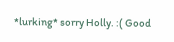*lurking* sorry Holly. :( Good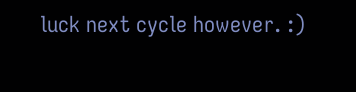luck next cycle however. :)